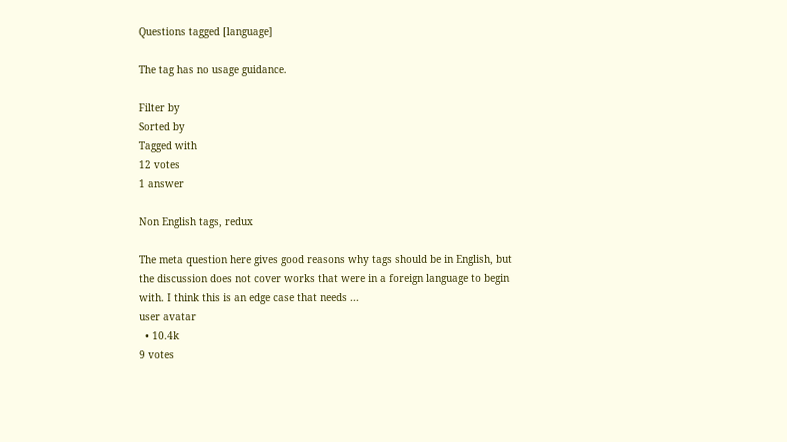Questions tagged [language]

The tag has no usage guidance.

Filter by
Sorted by
Tagged with
12 votes
1 answer

Non English tags, redux

The meta question here gives good reasons why tags should be in English, but the discussion does not cover works that were in a foreign language to begin with. I think this is an edge case that needs ...
user avatar
  • 10.4k
9 votes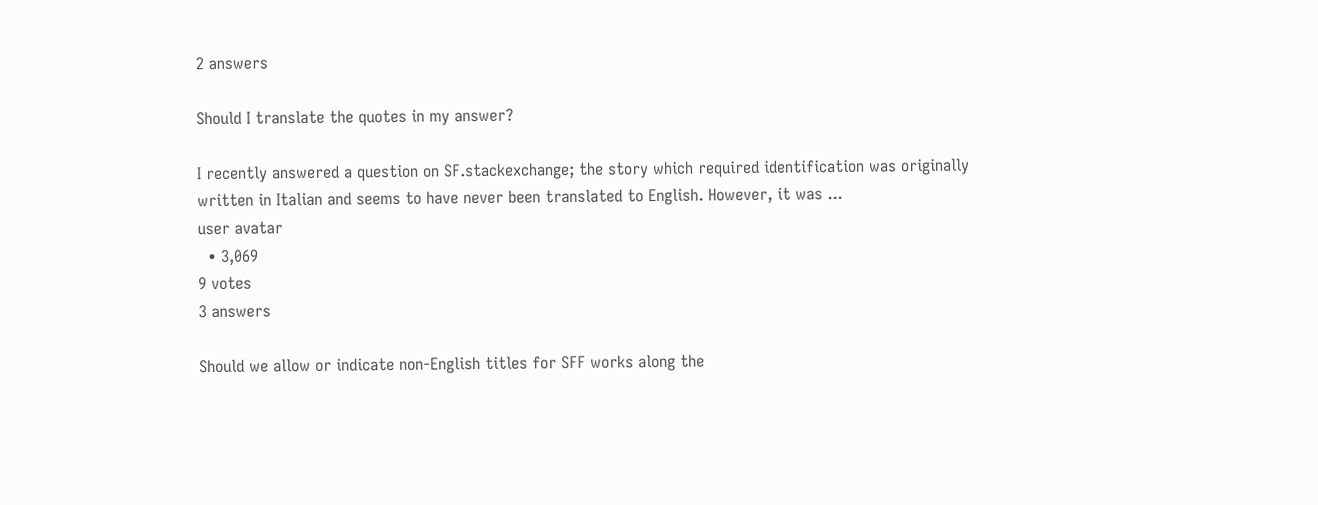2 answers

Should I translate the quotes in my answer?

I recently answered a question on SF.stackexchange; the story which required identification was originally written in Italian and seems to have never been translated to English. However, it was ...
user avatar
  • 3,069
9 votes
3 answers

Should we allow or indicate non-English titles for SFF works along the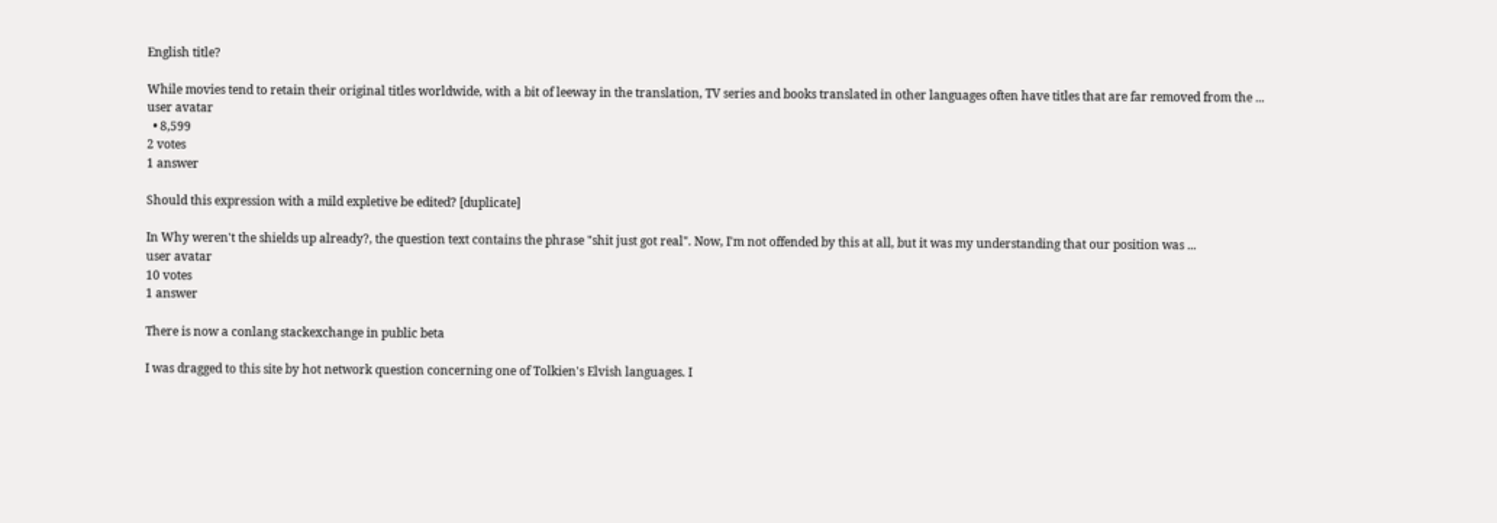English title?

While movies tend to retain their original titles worldwide, with a bit of leeway in the translation, TV series and books translated in other languages often have titles that are far removed from the ...
user avatar
  • 8,599
2 votes
1 answer

Should this expression with a mild expletive be edited? [duplicate]

In Why weren't the shields up already?, the question text contains the phrase "shit just got real". Now, I'm not offended by this at all, but it was my understanding that our position was ...
user avatar
10 votes
1 answer

There is now a conlang stackexchange in public beta

I was dragged to this site by hot network question concerning one of Tolkien's Elvish languages. I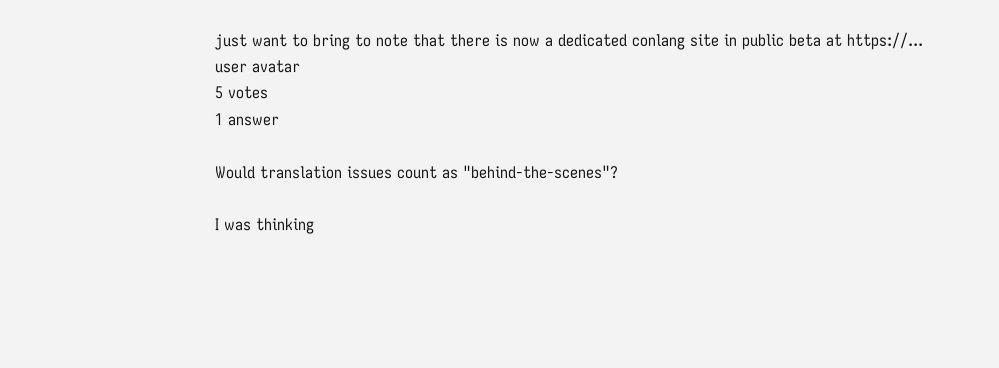just want to bring to note that there is now a dedicated conlang site in public beta at https://...
user avatar
5 votes
1 answer

Would translation issues count as "behind-the-scenes"?

I was thinking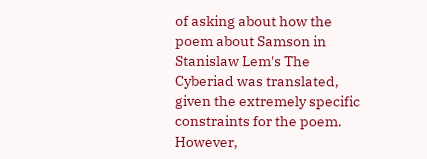of asking about how the poem about Samson in Stanislaw Lem's The Cyberiad was translated, given the extremely specific constraints for the poem. However,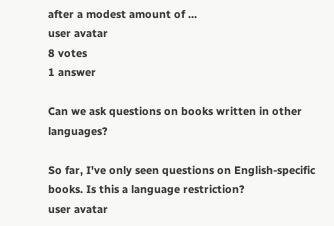after a modest amount of ...
user avatar
8 votes
1 answer

Can we ask questions on books written in other languages?

So far, I've only seen questions on English-specific books. Is this a language restriction?
user avatar